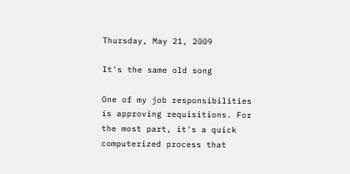Thursday, May 21, 2009

It's the same old song

One of my job responsibilities is approving requisitions. For the most part, it's a quick computerized process that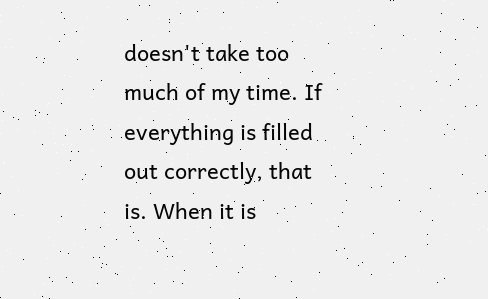doesn't take too much of my time. If everything is filled out correctly, that is. When it is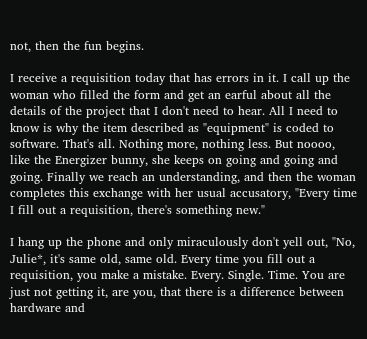not, then the fun begins.

I receive a requisition today that has errors in it. I call up the woman who filled the form and get an earful about all the details of the project that I don't need to hear. All I need to know is why the item described as "equipment" is coded to software. That's all. Nothing more, nothing less. But noooo, like the Energizer bunny, she keeps on going and going and going. Finally we reach an understanding, and then the woman completes this exchange with her usual accusatory, "Every time I fill out a requisition, there's something new."

I hang up the phone and only miraculously don't yell out, "No, Julie*, it's same old, same old. Every time you fill out a requisition, you make a mistake. Every. Single. Time. You are just not getting it, are you, that there is a difference between hardware and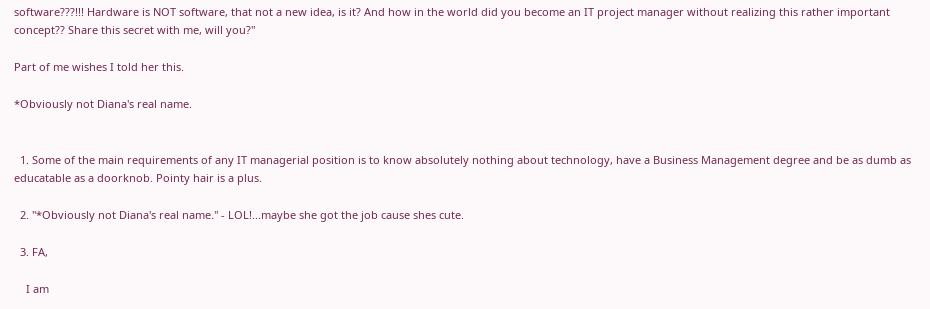software???!!! Hardware is NOT software, that not a new idea, is it? And how in the world did you become an IT project manager without realizing this rather important concept?? Share this secret with me, will you?"

Part of me wishes I told her this.

*Obviously not Diana's real name.


  1. Some of the main requirements of any IT managerial position is to know absolutely nothing about technology, have a Business Management degree and be as dumb as educatable as a doorknob. Pointy hair is a plus.

  2. "*Obviously not Diana's real name." - LOL!...maybe she got the job cause shes cute.

  3. FA,

    I am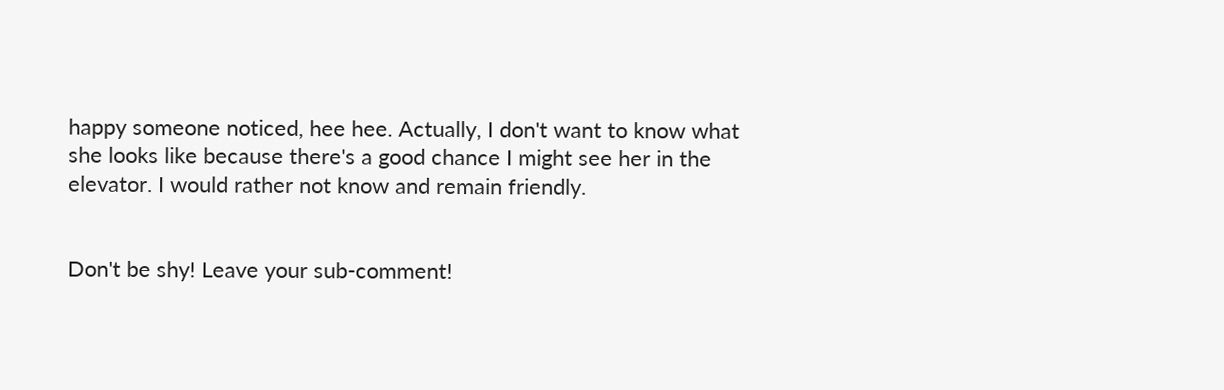happy someone noticed, hee hee. Actually, I don't want to know what she looks like because there's a good chance I might see her in the elevator. I would rather not know and remain friendly.


Don't be shy! Leave your sub-comment!